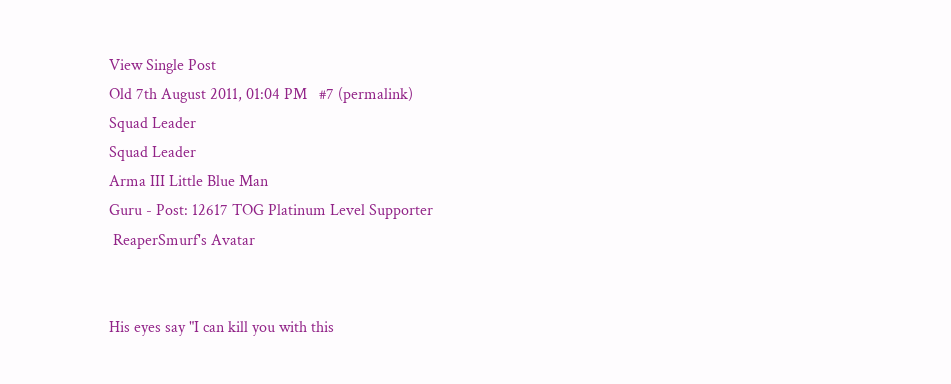View Single Post
Old 7th August 2011, 01:04 PM   #7 (permalink)
Squad Leader
Squad Leader
Arma III Little Blue Man
Guru - Post: 12617 TOG Platinum Level Supporter
 ReaperSmurf's Avatar


His eyes say "I can kill you with this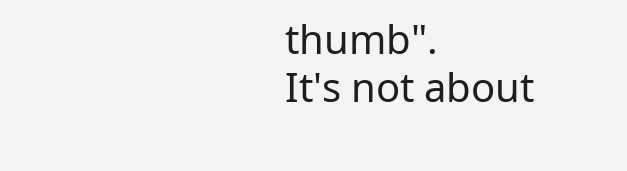thumb".
It's not about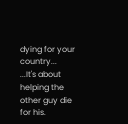dying for your country...
...It's about helping the other guy die for his.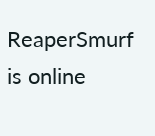ReaperSmurf is online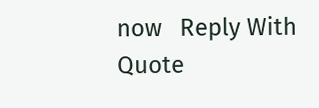now   Reply With Quote